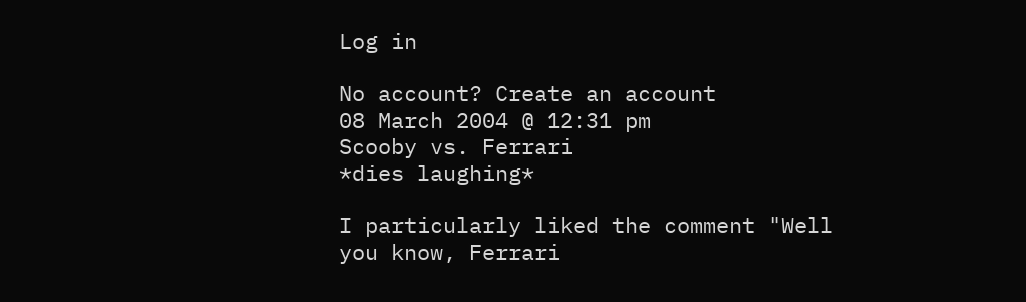Log in

No account? Create an account
08 March 2004 @ 12:31 pm
Scooby vs. Ferrari
*dies laughing*

I particularly liked the comment "Well you know, Ferrari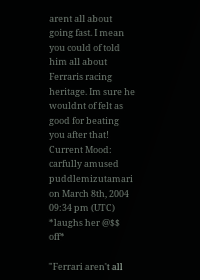arent all about going fast. I mean you could of told him all about Ferraris racing heritage. Im sure he wouldnt of felt as good for beating you after that!
Current Mood: carfully amused
puddlemizutamari on March 8th, 2004 09:34 pm (UTC)
*laughs her @$$ off*

"Ferrari aren't all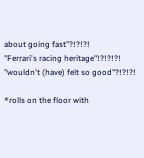about going fast"?!?!?!
"Ferrari's racing heritage"!?!?!?!
"wouldn't (have) felt so good"?!?!?!

*rolls on the floor with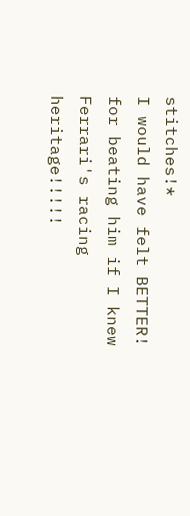stitches!*
I would have felt BETTER! for beating him if I knew Ferrari's racing heritage!!!!!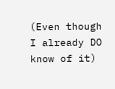(Even though I already DO know of it)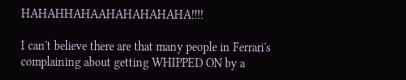HAHAHHAHAAHAHAHAHAHA!!!!

I can't believe there are that many people in Ferrari's complaining about getting WHIPPED ON by a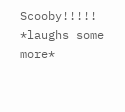Scooby!!!!! *laughs some more*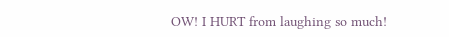OW! I HURT from laughing so much!